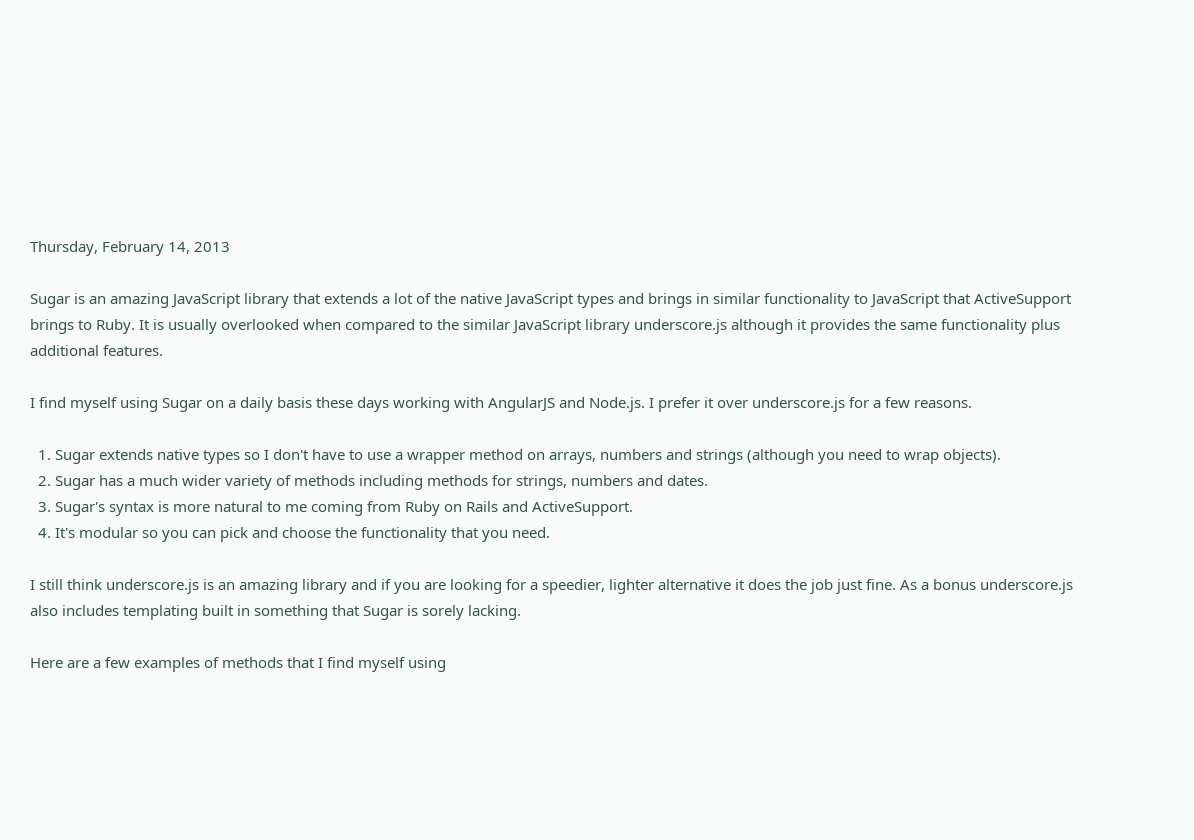Thursday, February 14, 2013

Sugar is an amazing JavaScript library that extends a lot of the native JavaScript types and brings in similar functionality to JavaScript that ActiveSupport brings to Ruby. It is usually overlooked when compared to the similar JavaScript library underscore.js although it provides the same functionality plus additional features.

I find myself using Sugar on a daily basis these days working with AngularJS and Node.js. I prefer it over underscore.js for a few reasons.

  1. Sugar extends native types so I don't have to use a wrapper method on arrays, numbers and strings (although you need to wrap objects).
  2. Sugar has a much wider variety of methods including methods for strings, numbers and dates.
  3. Sugar's syntax is more natural to me coming from Ruby on Rails and ActiveSupport.
  4. It's modular so you can pick and choose the functionality that you need.

I still think underscore.js is an amazing library and if you are looking for a speedier, lighter alternative it does the job just fine. As a bonus underscore.js also includes templating built in something that Sugar is sorely lacking.

Here are a few examples of methods that I find myself using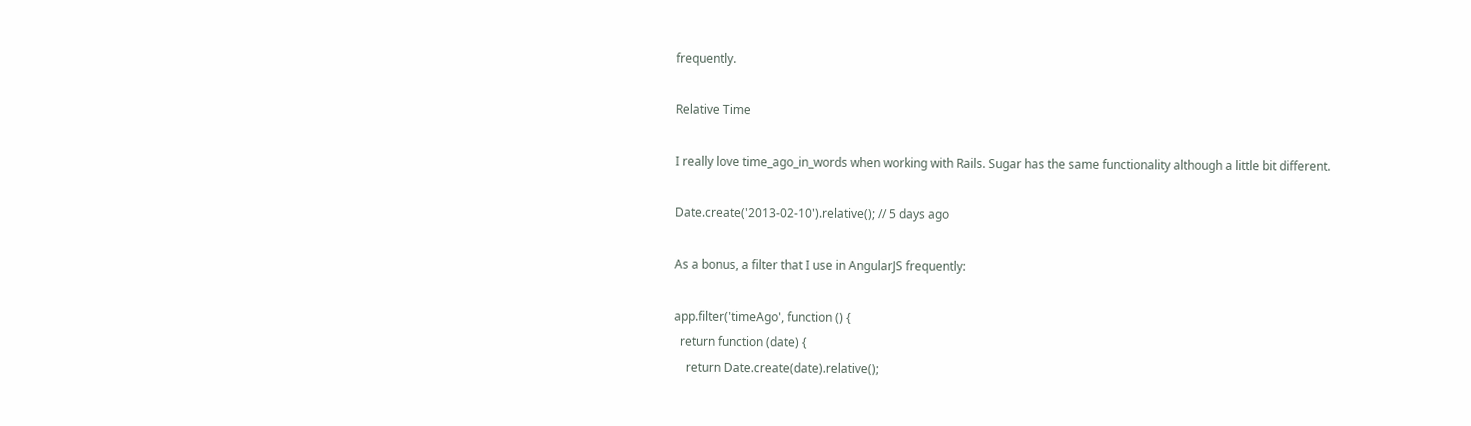frequently.

Relative Time

I really love time_ago_in_words when working with Rails. Sugar has the same functionality although a little bit different.

Date.create('2013-02-10').relative(); // 5 days ago

As a bonus, a filter that I use in AngularJS frequently:

app.filter('timeAgo', function () {
  return function (date) {
    return Date.create(date).relative();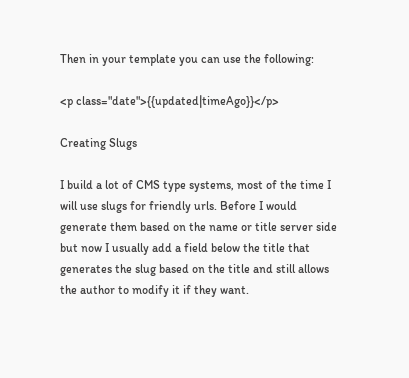Then in your template you can use the following:

<p class="date">{{updated|timeAgo}}</p>

Creating Slugs

I build a lot of CMS type systems, most of the time I will use slugs for friendly urls. Before I would generate them based on the name or title server side but now I usually add a field below the title that generates the slug based on the title and still allows the author to modify it if they want.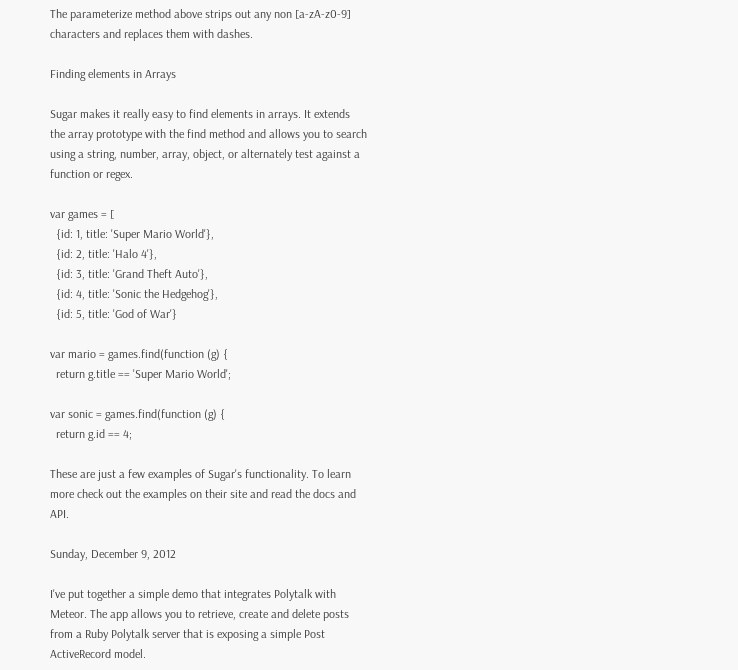The parameterize method above strips out any non [a-zA-z0-9] characters and replaces them with dashes.

Finding elements in Arrays

Sugar makes it really easy to find elements in arrays. It extends the array prototype with the find method and allows you to search using a string, number, array, object, or alternately test against a function or regex.

var games = [
  {id: 1, title: 'Super Mario World'},
  {id: 2, title: 'Halo 4'},
  {id: 3, title: 'Grand Theft Auto'},
  {id: 4, title: 'Sonic the Hedgehog'},
  {id: 5, title: 'God of War'}

var mario = games.find(function (g) {
  return g.title == 'Super Mario World';

var sonic = games.find(function (g) {
  return g.id == 4;

These are just a few examples of Sugar's functionality. To learn more check out the examples on their site and read the docs and API.

Sunday, December 9, 2012

I've put together a simple demo that integrates Polytalk with Meteor. The app allows you to retrieve, create and delete posts from a Ruby Polytalk server that is exposing a simple Post ActiveRecord model.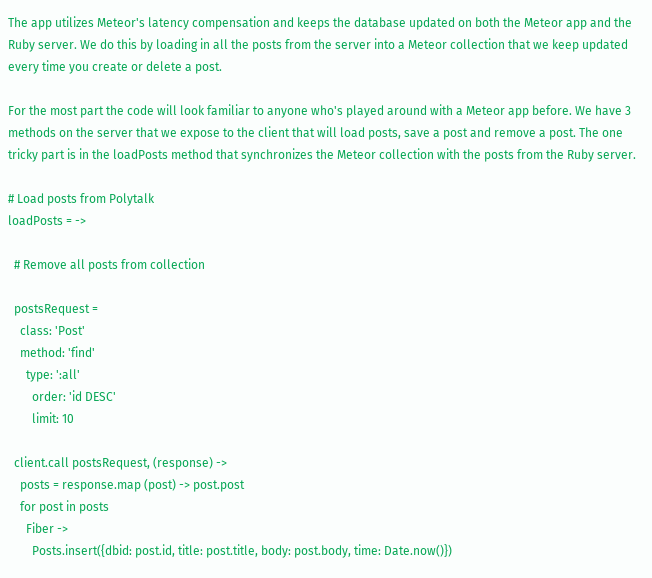The app utilizes Meteor's latency compensation and keeps the database updated on both the Meteor app and the Ruby server. We do this by loading in all the posts from the server into a Meteor collection that we keep updated every time you create or delete a post.

For the most part the code will look familiar to anyone who's played around with a Meteor app before. We have 3 methods on the server that we expose to the client that will load posts, save a post and remove a post. The one tricky part is in the loadPosts method that synchronizes the Meteor collection with the posts from the Ruby server.

# Load posts from Polytalk
loadPosts = ->

  # Remove all posts from collection

  postsRequest =
    class: 'Post'
    method: 'find'
      type: ':all'
        order: 'id DESC'
        limit: 10

  client.call postsRequest, (response) ->
    posts = response.map (post) -> post.post
    for post in posts
      Fiber ->
        Posts.insert({dbid: post.id, title: post.title, body: post.body, time: Date.now()})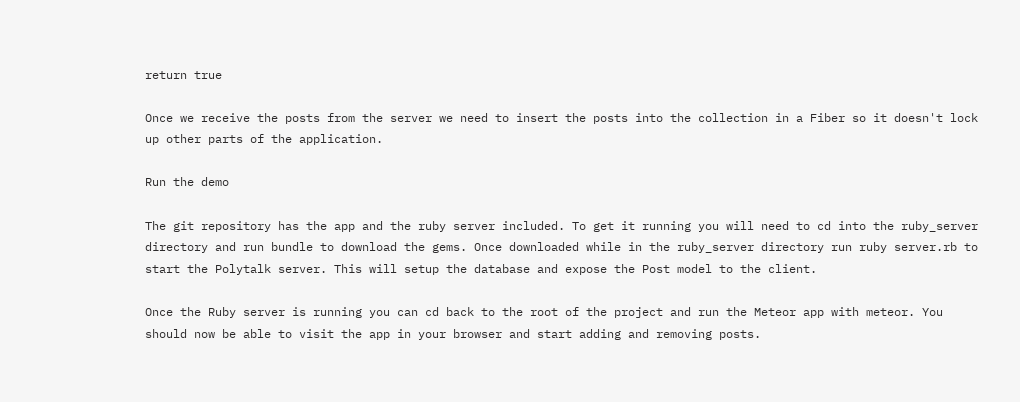return true

Once we receive the posts from the server we need to insert the posts into the collection in a Fiber so it doesn't lock up other parts of the application.

Run the demo

The git repository has the app and the ruby server included. To get it running you will need to cd into the ruby_server directory and run bundle to download the gems. Once downloaded while in the ruby_server directory run ruby server.rb to start the Polytalk server. This will setup the database and expose the Post model to the client.

Once the Ruby server is running you can cd back to the root of the project and run the Meteor app with meteor. You should now be able to visit the app in your browser and start adding and removing posts.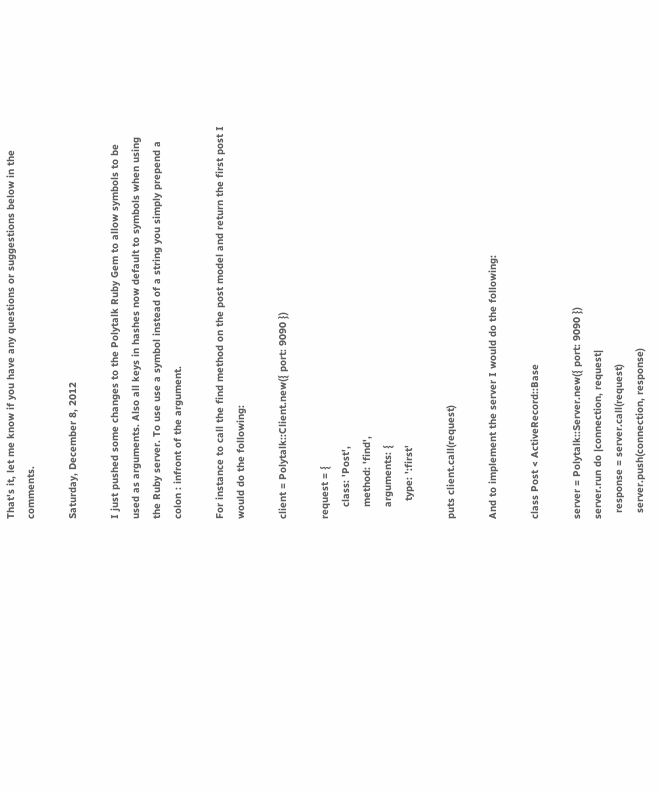That's it, let me know if you have any questions or suggestions below in the comments.

Saturday, December 8, 2012

I just pushed some changes to the Polytalk Ruby Gem to allow symbols to be used as arguments. Also all keys in hashes now default to symbols when using the Ruby server. To use use a symbol instead of a string you simply prepend a colon : infront of the argument.

For instance to call the find method on the post model and return the first post I would do the following:

client = Polytalk::Client.new({ port: 9090 })

request = {
    class: 'Post',
    method: 'find',
    arguments: {
      type: ':first'

puts client.call(request)

And to implement the server I would do the following:

class Post < ActiveRecord::Base

server = Polytalk::Server.new({ port: 9090 })
server.run do |connection, request|
  response = server.call(request)
  server.push(connection, response)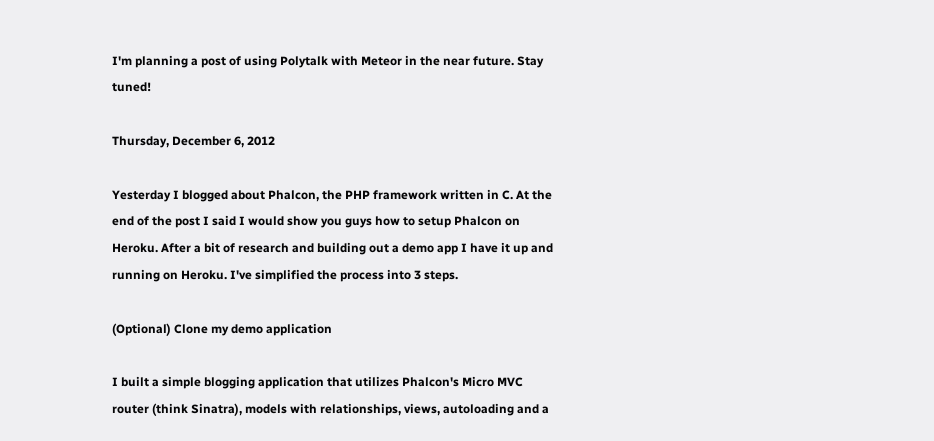I'm planning a post of using Polytalk with Meteor in the near future. Stay tuned!

Thursday, December 6, 2012

Yesterday I blogged about Phalcon, the PHP framework written in C. At the end of the post I said I would show you guys how to setup Phalcon on Heroku. After a bit of research and building out a demo app I have it up and running on Heroku. I've simplified the process into 3 steps.

(Optional) Clone my demo application

I built a simple blogging application that utilizes Phalcon's Micro MVC router (think Sinatra), models with relationships, views, autoloading and a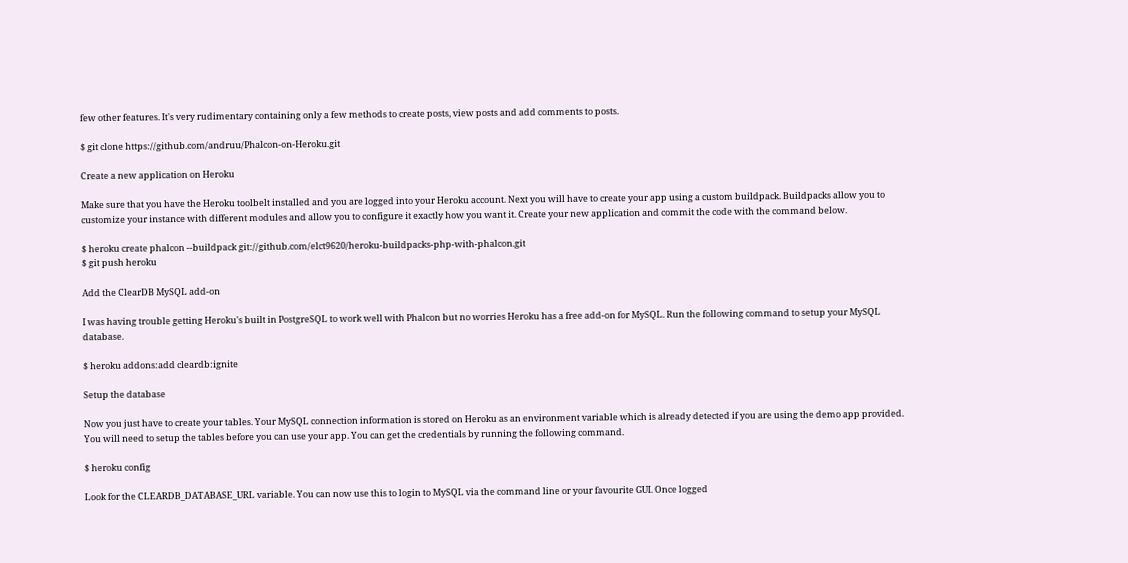few other features. It's very rudimentary containing only a few methods to create posts, view posts and add comments to posts.

$ git clone https://github.com/andruu/Phalcon-on-Heroku.git

Create a new application on Heroku

Make sure that you have the Heroku toolbelt installed and you are logged into your Heroku account. Next you will have to create your app using a custom buildpack. Buildpacks allow you to customize your instance with different modules and allow you to configure it exactly how you want it. Create your new application and commit the code with the command below.

$ heroku create phalcon --buildpack git://github.com/elct9620/heroku-buildpacks-php-with-phalcon.git
$ git push heroku

Add the ClearDB MySQL add-on

I was having trouble getting Heroku's built in PostgreSQL to work well with Phalcon but no worries Heroku has a free add-on for MySQL. Run the following command to setup your MySQL database.

$ heroku addons:add cleardb:ignite

Setup the database

Now you just have to create your tables. Your MySQL connection information is stored on Heroku as an environment variable which is already detected if you are using the demo app provided. You will need to setup the tables before you can use your app. You can get the credentials by running the following command.

$ heroku config

Look for the CLEARDB_DATABASE_URL variable. You can now use this to login to MySQL via the command line or your favourite GUI. Once logged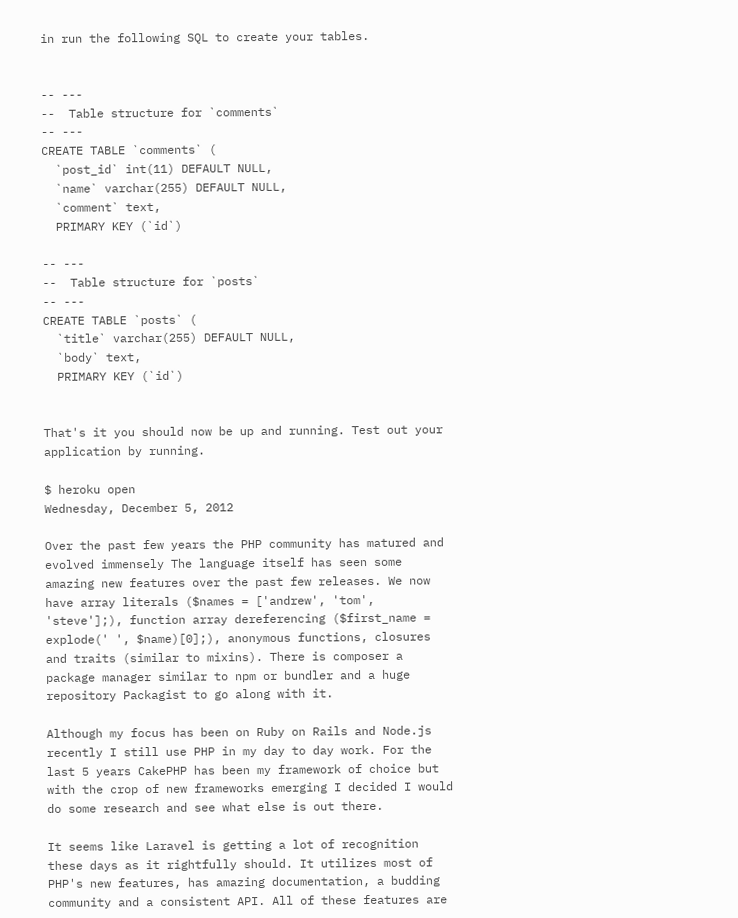in run the following SQL to create your tables.


-- ---
--  Table structure for `comments`
-- ---
CREATE TABLE `comments` (
  `post_id` int(11) DEFAULT NULL,
  `name` varchar(255) DEFAULT NULL,
  `comment` text,
  PRIMARY KEY (`id`)

-- ---
--  Table structure for `posts`
-- ---
CREATE TABLE `posts` (
  `title` varchar(255) DEFAULT NULL,
  `body` text,
  PRIMARY KEY (`id`)


That's it you should now be up and running. Test out your application by running.

$ heroku open
Wednesday, December 5, 2012

Over the past few years the PHP community has matured and evolved immensely The language itself has seen some amazing new features over the past few releases. We now have array literals ($names = ['andrew', 'tom', 'steve'];), function array dereferencing ($first_name = explode(' ', $name)[0];), anonymous functions, closures and traits (similar to mixins). There is composer a package manager similar to npm or bundler and a huge repository Packagist to go along with it.

Although my focus has been on Ruby on Rails and Node.js recently I still use PHP in my day to day work. For the last 5 years CakePHP has been my framework of choice but with the crop of new frameworks emerging I decided I would do some research and see what else is out there.

It seems like Laravel is getting a lot of recognition these days as it rightfully should. It utilizes most of PHP's new features, has amazing documentation, a budding community and a consistent API. All of these features are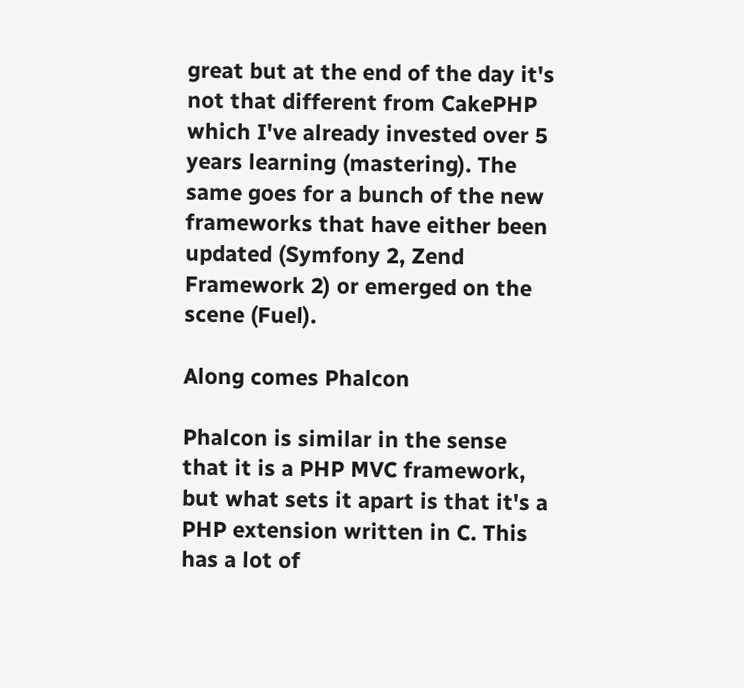great but at the end of the day it's not that different from CakePHP which I've already invested over 5 years learning (mastering). The same goes for a bunch of the new frameworks that have either been updated (Symfony 2, Zend Framework 2) or emerged on the scene (Fuel).

Along comes Phalcon

Phalcon is similar in the sense that it is a PHP MVC framework, but what sets it apart is that it's a PHP extension written in C. This has a lot of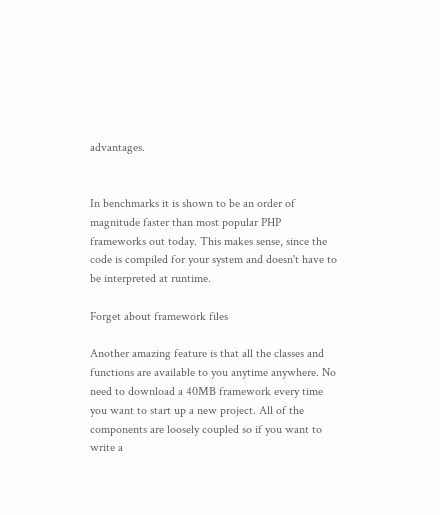advantages.


In benchmarks it is shown to be an order of magnitude faster than most popular PHP frameworks out today. This makes sense, since the code is compiled for your system and doesn't have to be interpreted at runtime.

Forget about framework files

Another amazing feature is that all the classes and functions are available to you anytime anywhere. No need to download a 40MB framework every time you want to start up a new project. All of the components are loosely coupled so if you want to write a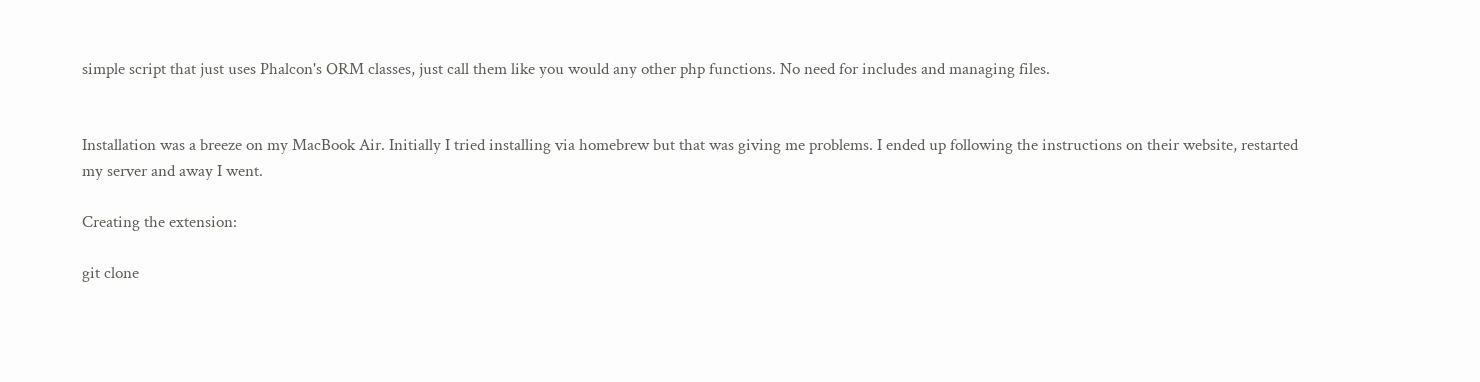simple script that just uses Phalcon's ORM classes, just call them like you would any other php functions. No need for includes and managing files.


Installation was a breeze on my MacBook Air. Initially I tried installing via homebrew but that was giving me problems. I ended up following the instructions on their website, restarted my server and away I went.

Creating the extension:

git clone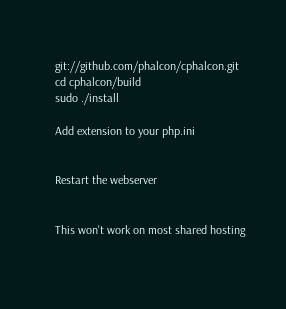git://github.com/phalcon/cphalcon.git
cd cphalcon/build
sudo ./install

Add extension to your php.ini


Restart the webserver


This won't work on most shared hosting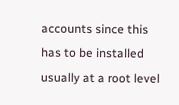accounts since this has to be installed usually at a root level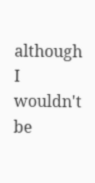although I wouldn't be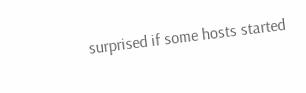surprised if some hosts started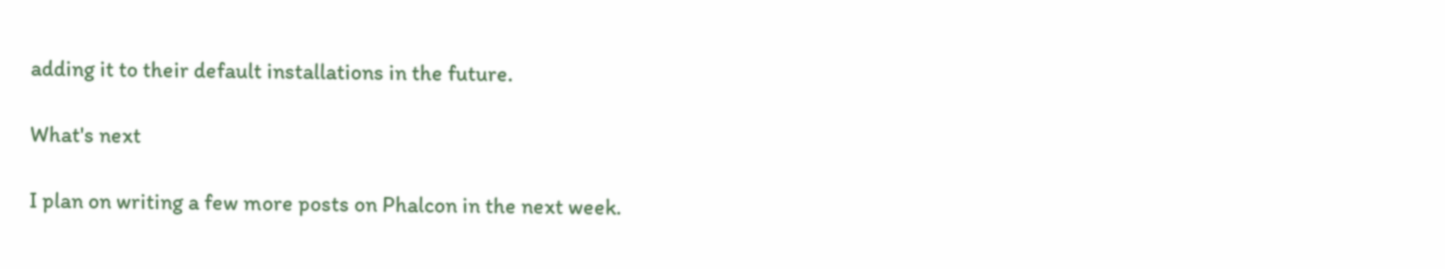adding it to their default installations in the future.

What's next

I plan on writing a few more posts on Phalcon in the next week.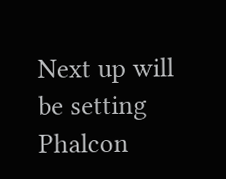Next up will be setting Phalcon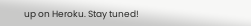up on Heroku. Stay tuned!